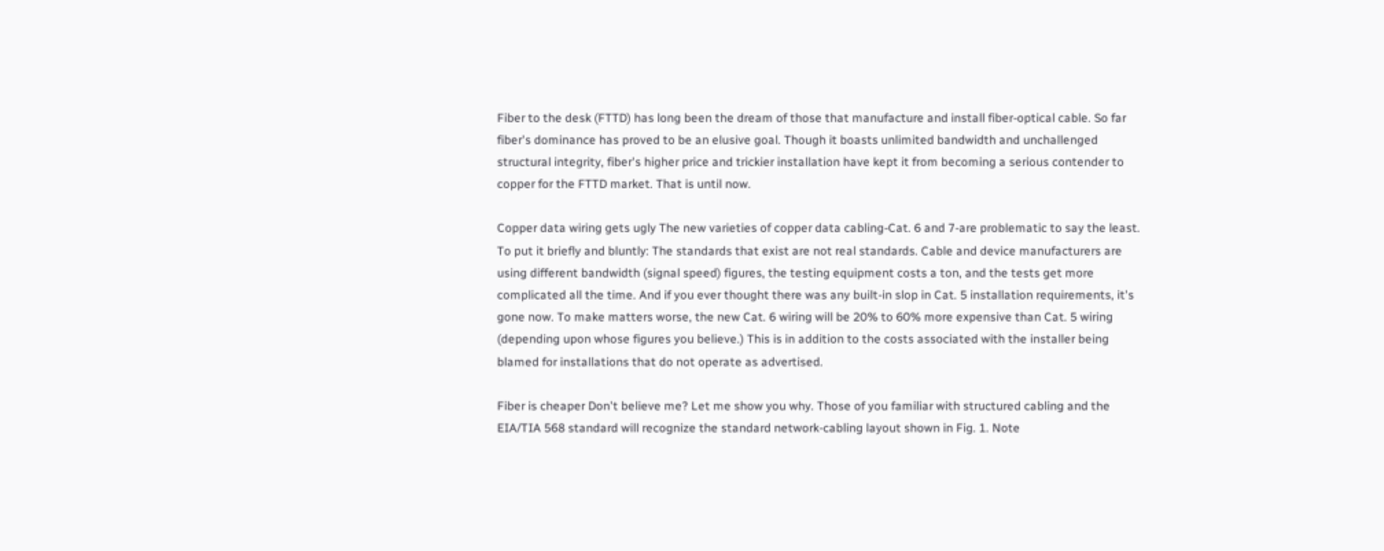Fiber to the desk (FTTD) has long been the dream of those that manufacture and install fiber-optical cable. So far fiber's dominance has proved to be an elusive goal. Though it boasts unlimited bandwidth and unchallenged structural integrity, fiber's higher price and trickier installation have kept it from becoming a serious contender to copper for the FTTD market. That is until now.

Copper data wiring gets ugly The new varieties of copper data cabling-Cat. 6 and 7-are problematic to say the least. To put it briefly and bluntly: The standards that exist are not real standards. Cable and device manufacturers are using different bandwidth (signal speed) figures, the testing equipment costs a ton, and the tests get more complicated all the time. And if you ever thought there was any built-in slop in Cat. 5 installation requirements, it's gone now. To make matters worse, the new Cat. 6 wiring will be 20% to 60% more expensive than Cat. 5 wiring (depending upon whose figures you believe.) This is in addition to the costs associated with the installer being blamed for installations that do not operate as advertised.

Fiber is cheaper Don't believe me? Let me show you why. Those of you familiar with structured cabling and the EIA/TIA 568 standard will recognize the standard network-cabling layout shown in Fig. 1. Note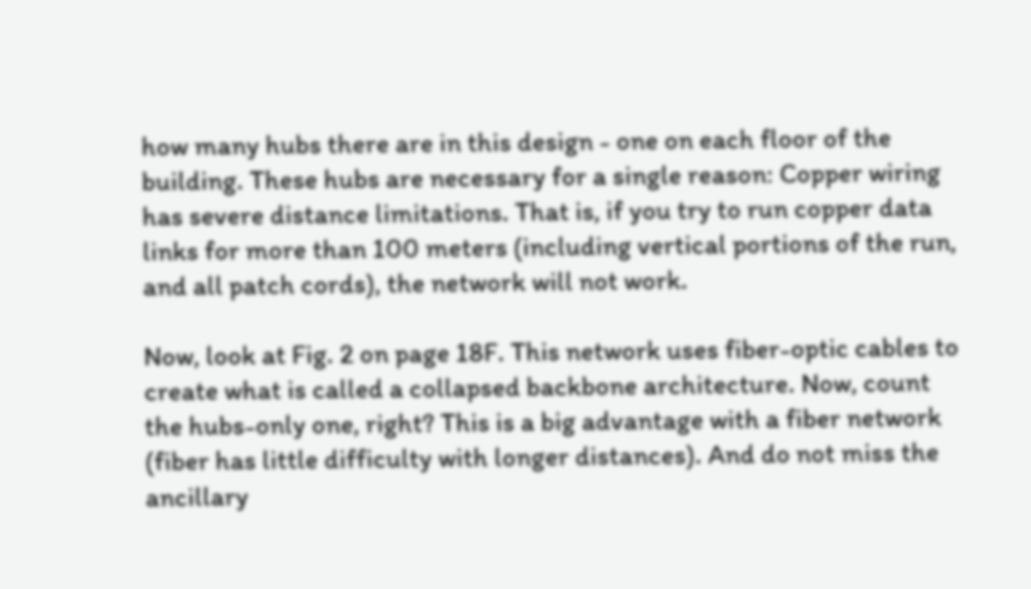how many hubs there are in this design - one on each floor of the building. These hubs are necessary for a single reason: Copper wiring has severe distance limitations. That is, if you try to run copper data links for more than 100 meters (including vertical portions of the run, and all patch cords), the network will not work.

Now, look at Fig. 2 on page 18F. This network uses fiber-optic cables to create what is called a collapsed backbone architecture. Now, count the hubs-only one, right? This is a big advantage with a fiber network (fiber has little difficulty with longer distances). And do not miss the ancillary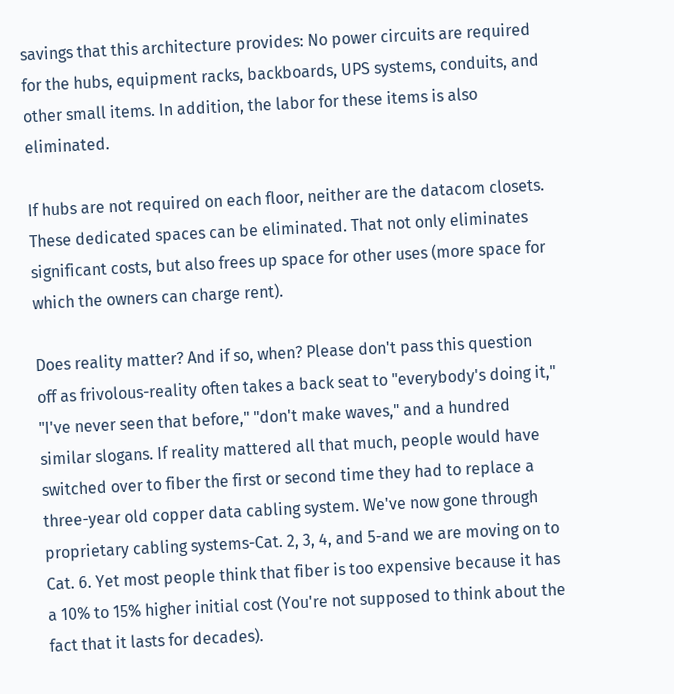savings that this architecture provides: No power circuits are required for the hubs, equipment racks, backboards, UPS systems, conduits, and other small items. In addition, the labor for these items is also eliminated.

If hubs are not required on each floor, neither are the datacom closets. These dedicated spaces can be eliminated. That not only eliminates significant costs, but also frees up space for other uses (more space for which the owners can charge rent).

Does reality matter? And if so, when? Please don't pass this question off as frivolous-reality often takes a back seat to "everybody's doing it," "I've never seen that before," "don't make waves," and a hundred similar slogans. If reality mattered all that much, people would have switched over to fiber the first or second time they had to replace a three-year old copper data cabling system. We've now gone through proprietary cabling systems-Cat. 2, 3, 4, and 5-and we are moving on to Cat. 6. Yet most people think that fiber is too expensive because it has a 10% to 15% higher initial cost (You're not supposed to think about the fact that it lasts for decades).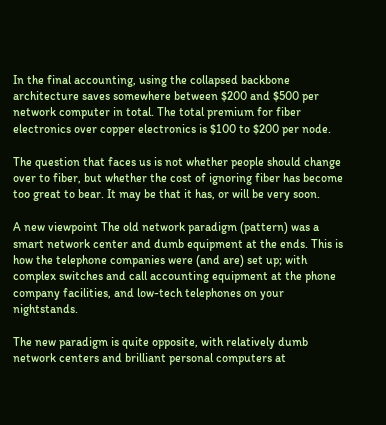In the final accounting, using the collapsed backbone architecture saves somewhere between $200 and $500 per network computer in total. The total premium for fiber electronics over copper electronics is $100 to $200 per node.

The question that faces us is not whether people should change over to fiber, but whether the cost of ignoring fiber has become too great to bear. It may be that it has, or will be very soon.

A new viewpoint The old network paradigm (pattern) was a smart network center and dumb equipment at the ends. This is how the telephone companies were (and are) set up; with complex switches and call accounting equipment at the phone company facilities, and low-tech telephones on your nightstands.

The new paradigm is quite opposite, with relatively dumb network centers and brilliant personal computers at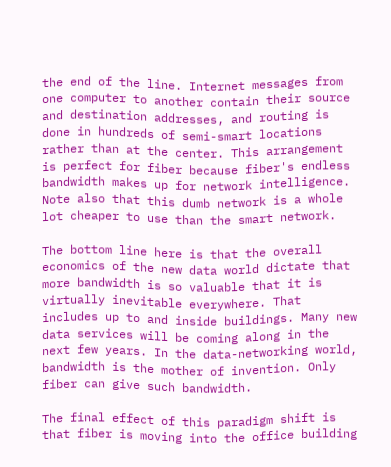the end of the line. Internet messages from one computer to another contain their source and destination addresses, and routing is done in hundreds of semi-smart locations rather than at the center. This arrangement is perfect for fiber because fiber's endless bandwidth makes up for network intelligence. Note also that this dumb network is a whole lot cheaper to use than the smart network.

The bottom line here is that the overall economics of the new data world dictate that more bandwidth is so valuable that it is virtually inevitable everywhere. That includes up to and inside buildings. Many new data services will be coming along in the next few years. In the data-networking world, bandwidth is the mother of invention. Only fiber can give such bandwidth.

The final effect of this paradigm shift is that fiber is moving into the office building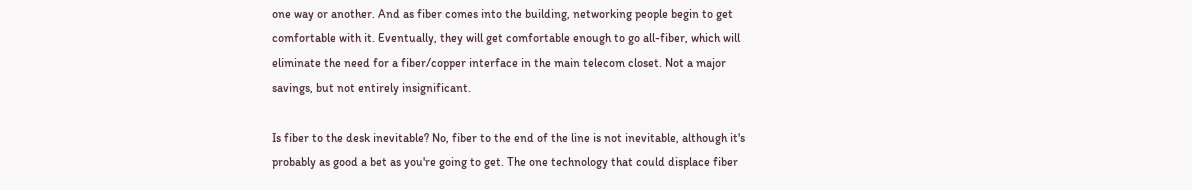one way or another. And as fiber comes into the building, networking people begin to get comfortable with it. Eventually, they will get comfortable enough to go all-fiber, which will eliminate the need for a fiber/copper interface in the main telecom closet. Not a major savings, but not entirely insignificant.

Is fiber to the desk inevitable? No, fiber to the end of the line is not inevitable, although it's probably as good a bet as you're going to get. The one technology that could displace fiber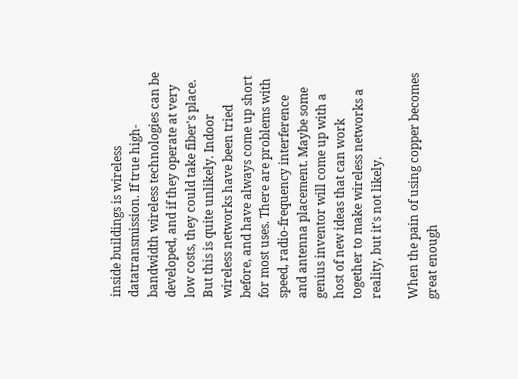inside buildings is wireless datatransmission. If true high-bandwidth wireless technologies can be developed, and if they operate at very low costs, they could take fiber's place. But this is quite unlikely. Indoor wireless networks have been tried before, and have always come up short for most uses. There are problems with speed, radio-frequency interference and antenna placement. Maybe some genius inventor will come up with a host of new ideas that can work together to make wireless networks a reality, but it's not likely.

When the pain of using copper becomes great enough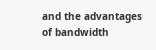and the advantages of bandwidth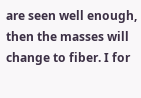are seen well enough, then the masses will change to fiber. I for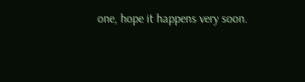one, hope it happens very soon.